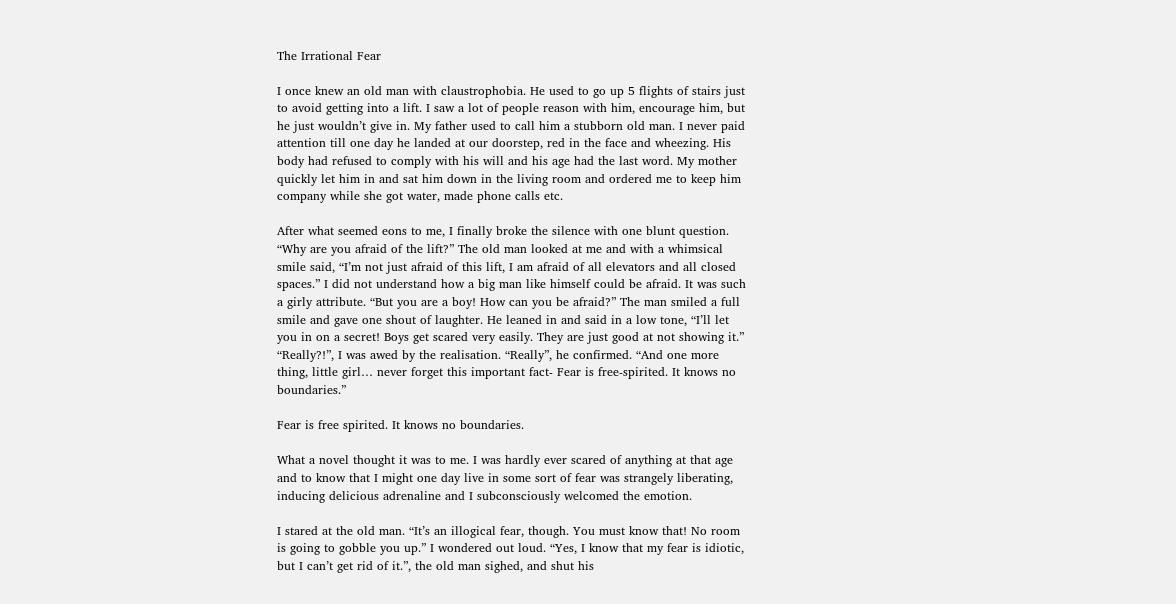The Irrational Fear

I once knew an old man with claustrophobia. He used to go up 5 flights of stairs just to avoid getting into a lift. I saw a lot of people reason with him, encourage him, but he just wouldn’t give in. My father used to call him a stubborn old man. I never paid attention till one day he landed at our doorstep, red in the face and wheezing. His body had refused to comply with his will and his age had the last word. My mother quickly let him in and sat him down in the living room and ordered me to keep him company while she got water, made phone calls etc.

After what seemed eons to me, I finally broke the silence with one blunt question. “Why are you afraid of the lift?” The old man looked at me and with a whimsical smile said, “I’m not just afraid of this lift, I am afraid of all elevators and all closed spaces.” I did not understand how a big man like himself could be afraid. It was such a girly attribute. “But you are a boy! How can you be afraid?” The man smiled a full smile and gave one shout of laughter. He leaned in and said in a low tone, “I’ll let you in on a secret! Boys get scared very easily. They are just good at not showing it.” “Really?!”, I was awed by the realisation. “Really”, he confirmed. “And one more thing, little girl… never forget this important fact- Fear is free-spirited. It knows no boundaries.”

Fear is free spirited. It knows no boundaries.

What a novel thought it was to me. I was hardly ever scared of anything at that age and to know that I might one day live in some sort of fear was strangely liberating, inducing delicious adrenaline and I subconsciously welcomed the emotion.

I stared at the old man. “It’s an illogical fear, though. You must know that! No room is going to gobble you up.” I wondered out loud. “Yes, I know that my fear is idiotic, but I can’t get rid of it.”, the old man sighed, and shut his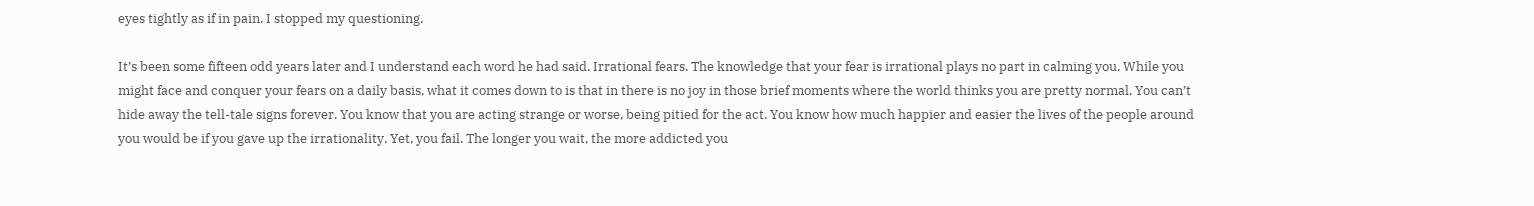eyes tightly as if in pain. I stopped my questioning.

It’s been some fifteen odd years later and I understand each word he had said. Irrational fears. The knowledge that your fear is irrational plays no part in calming you. While you might face and conquer your fears on a daily basis, what it comes down to is that in there is no joy in those brief moments where the world thinks you are pretty normal. You can’t hide away the tell-tale signs forever. You know that you are acting strange or worse, being pitied for the act. You know how much happier and easier the lives of the people around you would be if you gave up the irrationality. Yet, you fail. The longer you wait, the more addicted you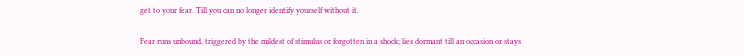get to your fear. Till you can no longer identify yourself without it.

Fear runs unbound, triggered by the mildest of stimulus or forgotten in a shock; lies dormant till an occasion or stays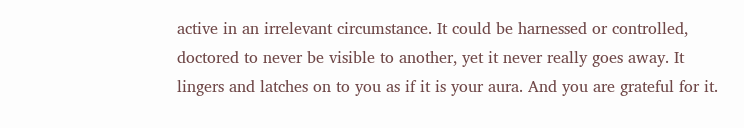active in an irrelevant circumstance. It could be harnessed or controlled, doctored to never be visible to another, yet it never really goes away. It lingers and latches on to you as if it is your aura. And you are grateful for it.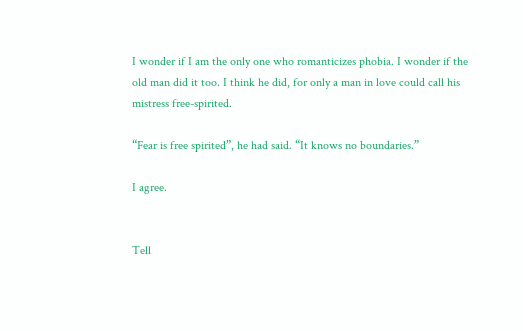I wonder if I am the only one who romanticizes phobia. I wonder if the old man did it too. I think he did, for only a man in love could call his mistress free-spirited.

“Fear is free spirited”, he had said. “It knows no boundaries.”

I agree.


Tell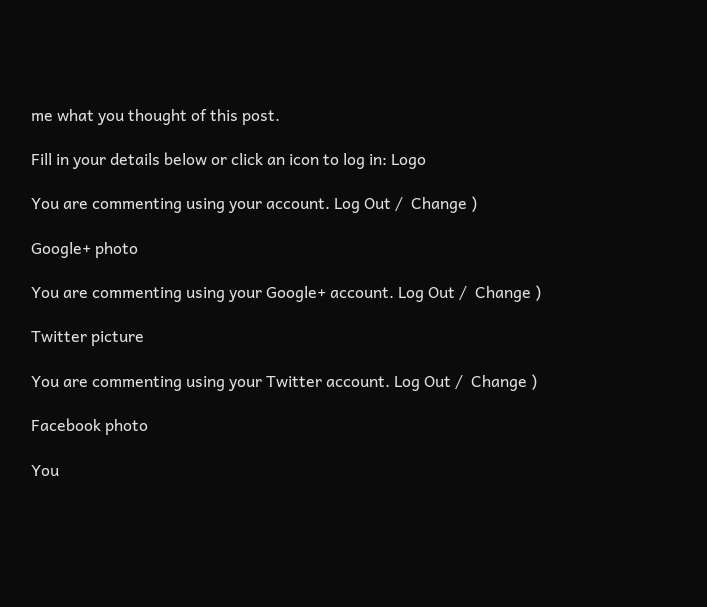me what you thought of this post.

Fill in your details below or click an icon to log in: Logo

You are commenting using your account. Log Out /  Change )

Google+ photo

You are commenting using your Google+ account. Log Out /  Change )

Twitter picture

You are commenting using your Twitter account. Log Out /  Change )

Facebook photo

You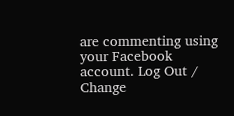are commenting using your Facebook account. Log Out /  Change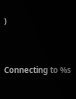)


Connecting to %s